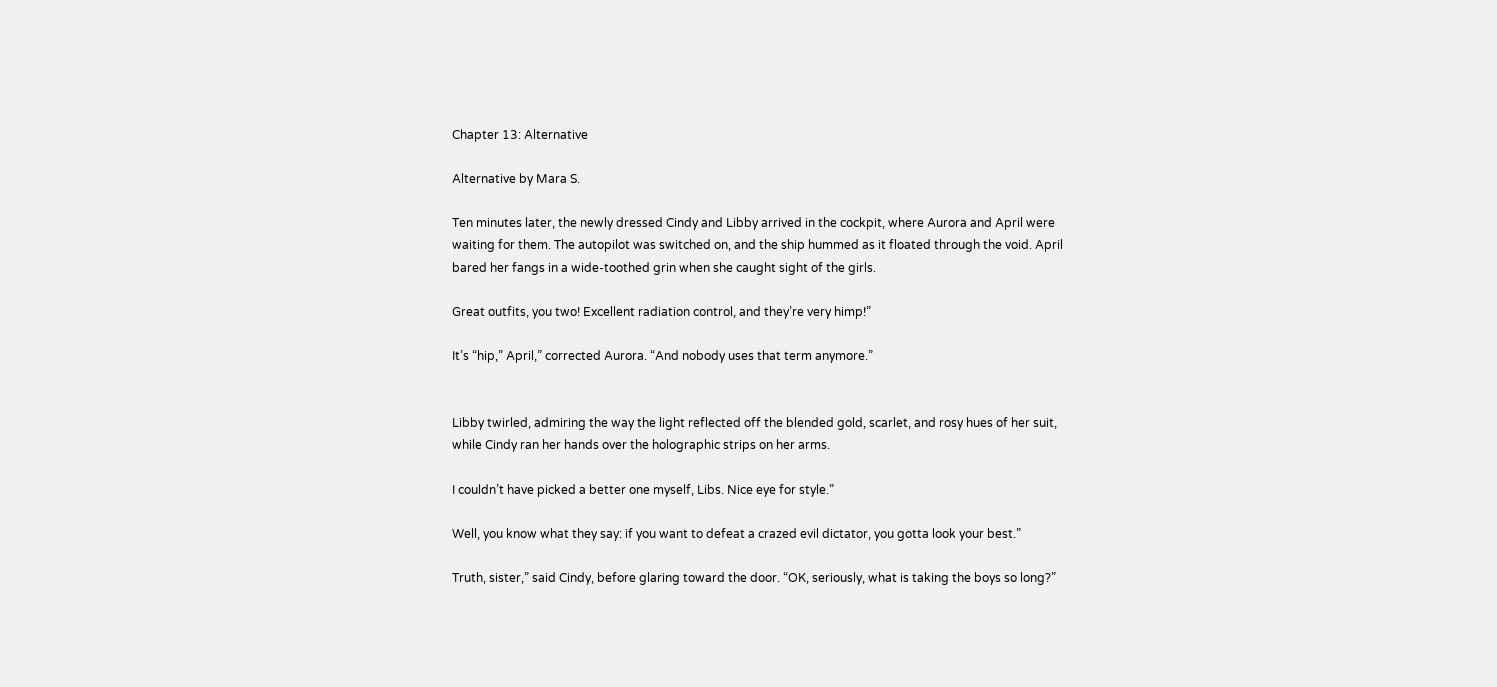Chapter 13: Alternative

Alternative by Mara S.

Ten minutes later, the newly dressed Cindy and Libby arrived in the cockpit, where Aurora and April were waiting for them. The autopilot was switched on, and the ship hummed as it floated through the void. April bared her fangs in a wide-toothed grin when she caught sight of the girls.

Great outfits, you two! Excellent radiation control, and they’re very himp!”

It’s “hip,” April,” corrected Aurora. “And nobody uses that term anymore.”


Libby twirled, admiring the way the light reflected off the blended gold, scarlet, and rosy hues of her suit, while Cindy ran her hands over the holographic strips on her arms.

I couldn’t have picked a better one myself, Libs. Nice eye for style.”

Well, you know what they say: if you want to defeat a crazed evil dictator, you gotta look your best.”

Truth, sister,” said Cindy, before glaring toward the door. “OK, seriously, what is taking the boys so long?”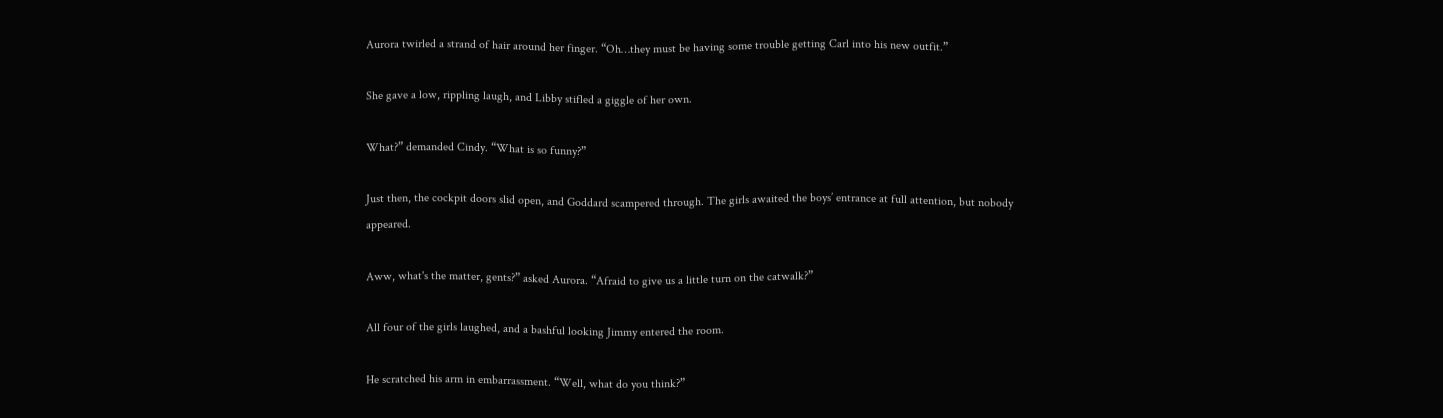Aurora twirled a strand of hair around her finger. “Oh…they must be having some trouble getting Carl into his new outfit.”

She gave a low, rippling laugh, and Libby stifled a giggle of her own.

What?” demanded Cindy. “What is so funny?”

Just then, the cockpit doors slid open, and Goddard scampered through. The girls awaited the boys’ entrance at full attention, but nobody appeared.

Aww, what's the matter, gents?” asked Aurora. “Afraid to give us a little turn on the catwalk?”

All four of the girls laughed, and a bashful looking Jimmy entered the room.

He scratched his arm in embarrassment. “Well, what do you think?”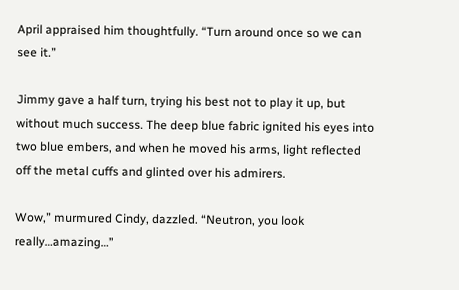April appraised him thoughtfully. “Turn around once so we can see it.”

Jimmy gave a half turn, trying his best not to play it up, but without much success. The deep blue fabric ignited his eyes into two blue embers, and when he moved his arms, light reflected off the metal cuffs and glinted over his admirers.

Wow,” murmured Cindy, dazzled. “Neutron, you look really…amazing…”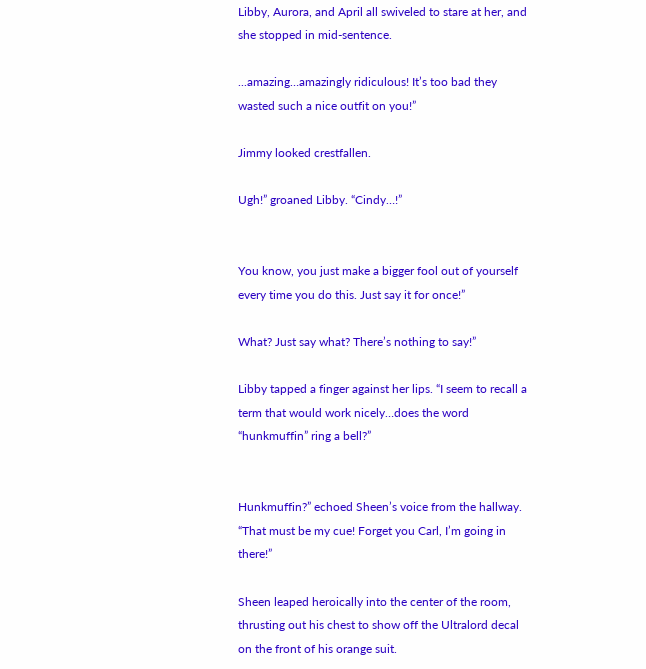Libby, Aurora, and April all swiveled to stare at her, and she stopped in mid-sentence.

...amazing…amazingly ridiculous! It’s too bad they wasted such a nice outfit on you!”

Jimmy looked crestfallen.

Ugh!” groaned Libby. “Cindy…!”


You know, you just make a bigger fool out of yourself every time you do this. Just say it for once!”

What? Just say what? There’s nothing to say!”

Libby tapped a finger against her lips. “I seem to recall a term that would work nicely…does the word “hunkmuffin” ring a bell?”


Hunkmuffin?” echoed Sheen’s voice from the hallway. “That must be my cue! Forget you Carl, I’m going in there!”

Sheen leaped heroically into the center of the room, thrusting out his chest to show off the Ultralord decal on the front of his orange suit.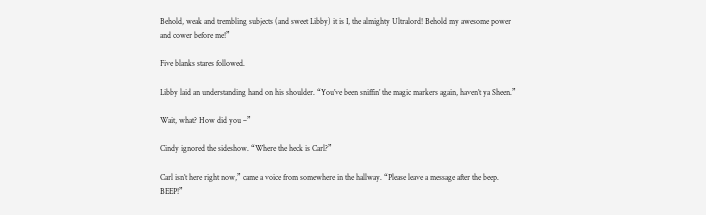Behold, weak and trembling subjects (and sweet Libby) it is I, the almighty Ultralord! Behold my awesome power and cower before me!”

Five blanks stares followed.

Libby laid an understanding hand on his shoulder. “You’ve been sniffin’ the magic markers again, haven’t ya Sheen.”

Wait, what? How did you –”

Cindy ignored the sideshow. “Where the heck is Carl?”

Carl isn’t here right now,” came a voice from somewhere in the hallway. “Please leave a message after the beep. BEEP!”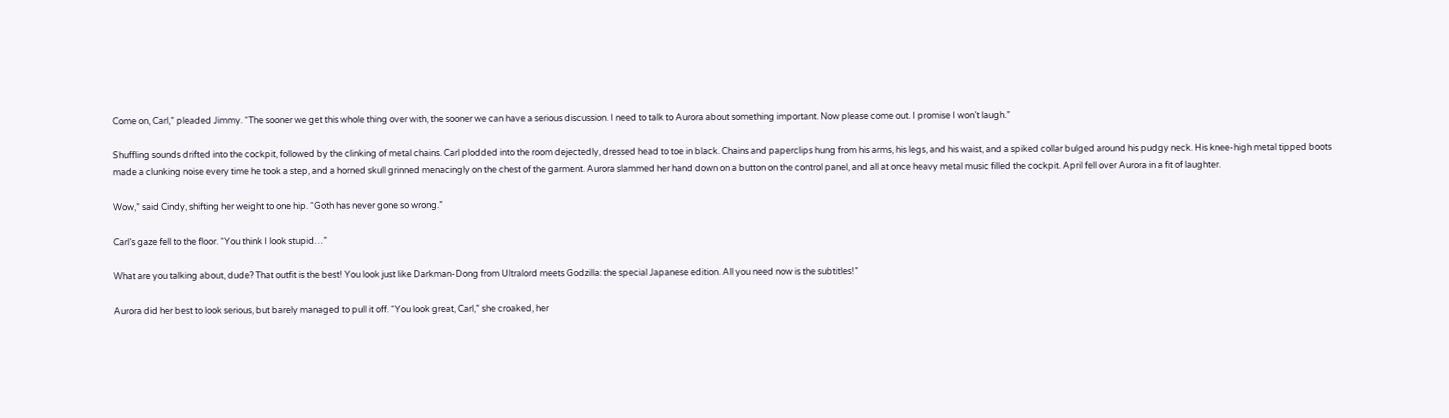Come on, Carl,” pleaded Jimmy. “The sooner we get this whole thing over with, the sooner we can have a serious discussion. I need to talk to Aurora about something important. Now please come out. I promise I won’t laugh.”

Shuffling sounds drifted into the cockpit, followed by the clinking of metal chains. Carl plodded into the room dejectedly, dressed head to toe in black. Chains and paperclips hung from his arms, his legs, and his waist, and a spiked collar bulged around his pudgy neck. His knee-high metal tipped boots made a clunking noise every time he took a step, and a horned skull grinned menacingly on the chest of the garment. Aurora slammed her hand down on a button on the control panel, and all at once heavy metal music filled the cockpit. April fell over Aurora in a fit of laughter.

Wow,” said Cindy, shifting her weight to one hip. “Goth has never gone so wrong.”

Carl’s gaze fell to the floor. “You think I look stupid…”

What are you talking about, dude? That outfit is the best! You look just like Darkman-Dong from Ultralord meets Godzilla: the special Japanese edition. All you need now is the subtitles!”

Aurora did her best to look serious, but barely managed to pull it off. “You look great, Carl,” she croaked, her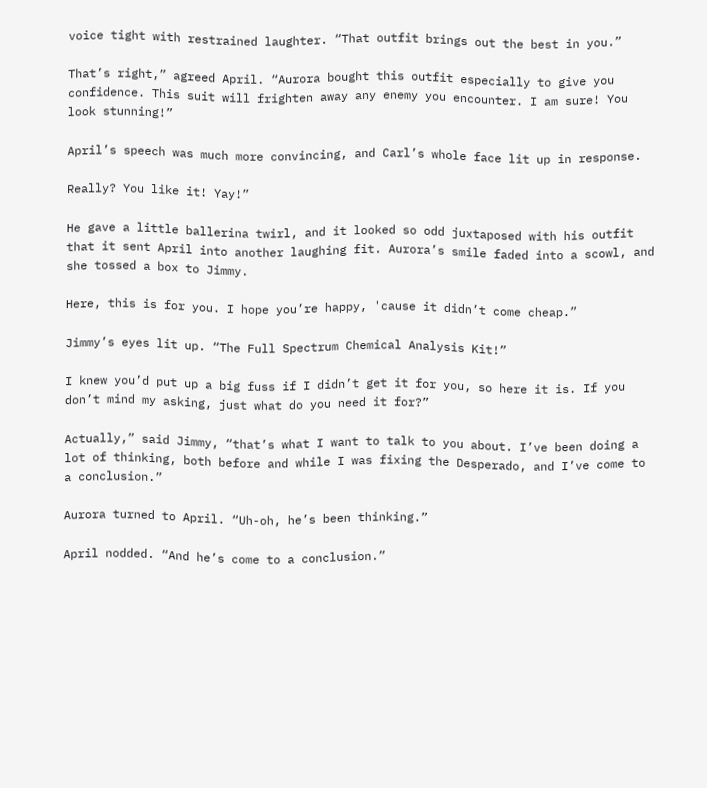voice tight with restrained laughter. “That outfit brings out the best in you.”

That’s right,” agreed April. “Aurora bought this outfit especially to give you confidence. This suit will frighten away any enemy you encounter. I am sure! You look stunning!”

April’s speech was much more convincing, and Carl’s whole face lit up in response.

Really? You like it! Yay!”

He gave a little ballerina twirl, and it looked so odd juxtaposed with his outfit that it sent April into another laughing fit. Aurora’s smile faded into a scowl, and she tossed a box to Jimmy.

Here, this is for you. I hope you’re happy, 'cause it didn’t come cheap.”

Jimmy’s eyes lit up. “The Full Spectrum Chemical Analysis Kit!”

I knew you’d put up a big fuss if I didn’t get it for you, so here it is. If you don’t mind my asking, just what do you need it for?”

Actually,” said Jimmy, “that’s what I want to talk to you about. I’ve been doing a lot of thinking, both before and while I was fixing the Desperado, and I’ve come to a conclusion.”

Aurora turned to April. “Uh-oh, he’s been thinking.”

April nodded. “And he’s come to a conclusion.”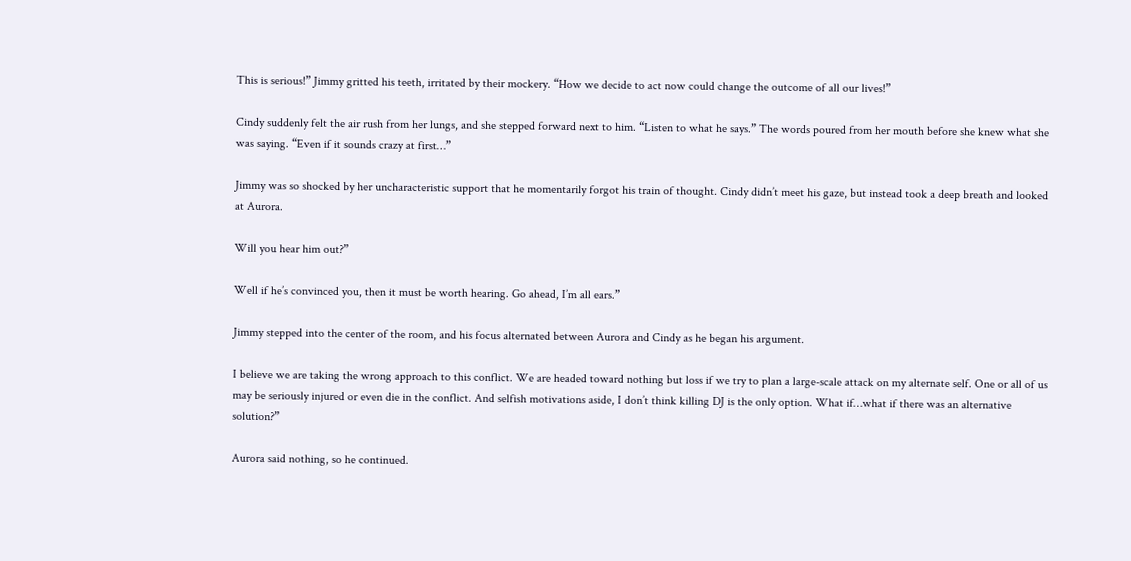This is serious!” Jimmy gritted his teeth, irritated by their mockery. “How we decide to act now could change the outcome of all our lives!”

Cindy suddenly felt the air rush from her lungs, and she stepped forward next to him. “Listen to what he says.” The words poured from her mouth before she knew what she was saying. “Even if it sounds crazy at first…”

Jimmy was so shocked by her uncharacteristic support that he momentarily forgot his train of thought. Cindy didn’t meet his gaze, but instead took a deep breath and looked at Aurora.

Will you hear him out?”

Well if he’s convinced you, then it must be worth hearing. Go ahead, I’m all ears.”

Jimmy stepped into the center of the room, and his focus alternated between Aurora and Cindy as he began his argument.

I believe we are taking the wrong approach to this conflict. We are headed toward nothing but loss if we try to plan a large-scale attack on my alternate self. One or all of us may be seriously injured or even die in the conflict. And selfish motivations aside, I don’t think killing DJ is the only option. What if…what if there was an alternative solution?”

Aurora said nothing, so he continued.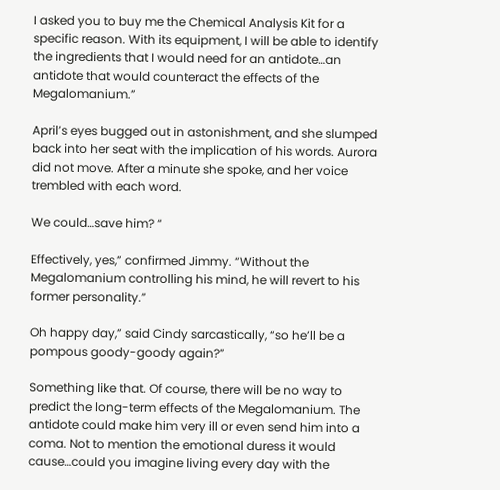I asked you to buy me the Chemical Analysis Kit for a specific reason. With its equipment, I will be able to identify the ingredients that I would need for an antidote…an antidote that would counteract the effects of the Megalomanium.”

April’s eyes bugged out in astonishment, and she slumped back into her seat with the implication of his words. Aurora did not move. After a minute she spoke, and her voice trembled with each word.

We could…save him? “

Effectively, yes,” confirmed Jimmy. “Without the Megalomanium controlling his mind, he will revert to his former personality.”

Oh happy day,” said Cindy sarcastically, “so he’ll be a pompous goody-goody again?”

Something like that. Of course, there will be no way to predict the long-term effects of the Megalomanium. The antidote could make him very ill or even send him into a coma. Not to mention the emotional duress it would cause…could you imagine living every day with the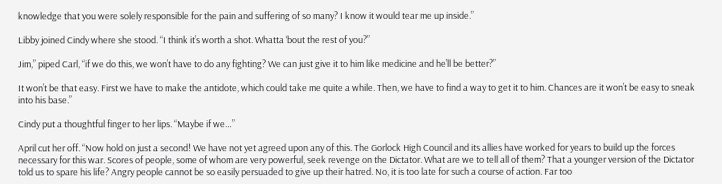knowledge that you were solely responsible for the pain and suffering of so many? I know it would tear me up inside.”

Libby joined Cindy where she stood. “I think it’s worth a shot. Whatta ‘bout the rest of you?”

Jim,” piped Carl, “if we do this, we won’t have to do any fighting? We can just give it to him like medicine and he’ll be better?”

It won’t be that easy. First we have to make the antidote, which could take me quite a while. Then, we have to find a way to get it to him. Chances are it won’t be easy to sneak into his base.”

Cindy put a thoughtful finger to her lips. “Maybe if we…”

April cut her off. “Now hold on just a second! We have not yet agreed upon any of this. The Gorlock High Council and its allies have worked for years to build up the forces necessary for this war. Scores of people, some of whom are very powerful, seek revenge on the Dictator. What are we to tell all of them? That a younger version of the Dictator told us to spare his life? Angry people cannot be so easily persuaded to give up their hatred. No, it is too late for such a course of action. Far too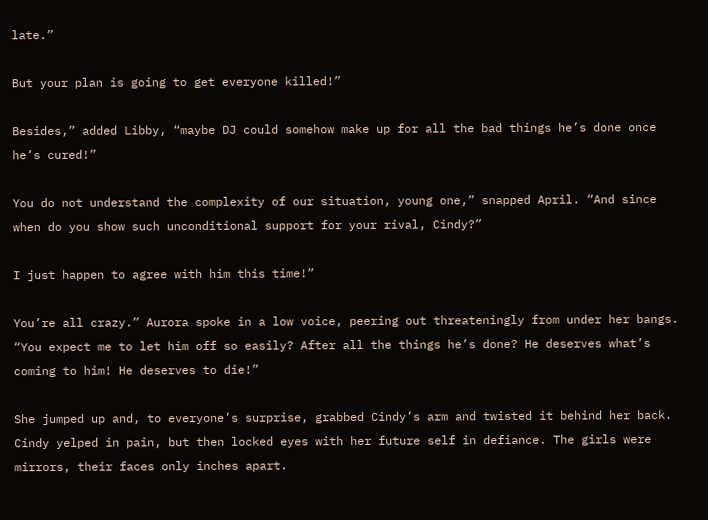late.”

But your plan is going to get everyone killed!”

Besides,” added Libby, “maybe DJ could somehow make up for all the bad things he’s done once he’s cured!”

You do not understand the complexity of our situation, young one,” snapped April. “And since when do you show such unconditional support for your rival, Cindy?”

I just happen to agree with him this time!”

You’re all crazy.” Aurora spoke in a low voice, peering out threateningly from under her bangs. “You expect me to let him off so easily? After all the things he’s done? He deserves what’s coming to him! He deserves to die!”

She jumped up and, to everyone’s surprise, grabbed Cindy’s arm and twisted it behind her back. Cindy yelped in pain, but then locked eyes with her future self in defiance. The girls were mirrors, their faces only inches apart.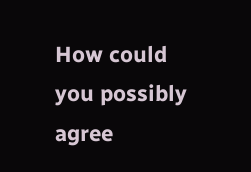How could you possibly agree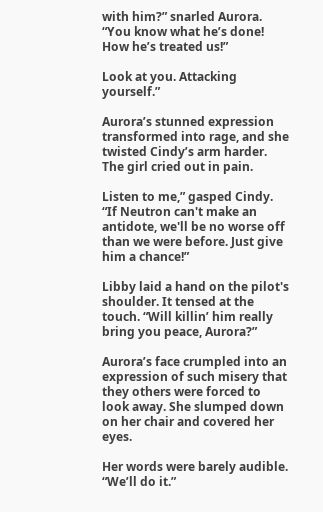with him?” snarled Aurora. “You know what he’s done! How he’s treated us!”

Look at you. Attacking yourself.”

Aurora’s stunned expression transformed into rage, and she twisted Cindy’s arm harder. The girl cried out in pain.

Listen to me,” gasped Cindy. “If Neutron can't make an antidote, we'll be no worse off than we were before. Just give him a chance!”

Libby laid a hand on the pilot's shoulder. It tensed at the touch. “Will killin’ him really bring you peace, Aurora?”

Aurora’s face crumpled into an expression of such misery that they others were forced to look away. She slumped down on her chair and covered her eyes.

Her words were barely audible. “We’ll do it.”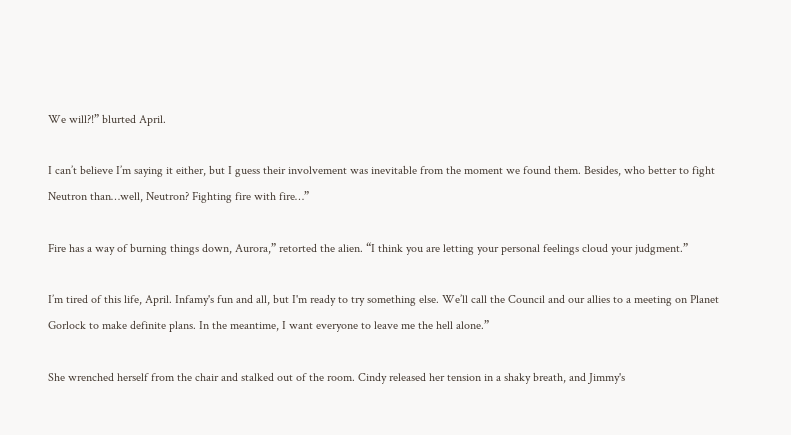We will?!” blurted April.

I can’t believe I’m saying it either, but I guess their involvement was inevitable from the moment we found them. Besides, who better to fight Neutron than…well, Neutron? Fighting fire with fire…”

Fire has a way of burning things down, Aurora,” retorted the alien. “I think you are letting your personal feelings cloud your judgment.”

I’m tired of this life, April. Infamy's fun and all, but I'm ready to try something else. We’ll call the Council and our allies to a meeting on Planet Gorlock to make definite plans. In the meantime, I want everyone to leave me the hell alone.”

She wrenched herself from the chair and stalked out of the room. Cindy released her tension in a shaky breath, and Jimmy's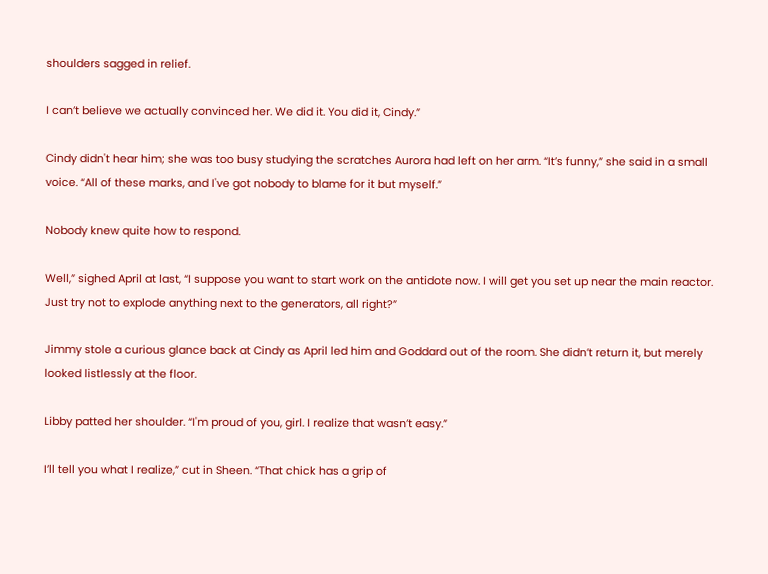shoulders sagged in relief.

I can’t believe we actually convinced her. We did it. You did it, Cindy.”

Cindy didn't hear him; she was too busy studying the scratches Aurora had left on her arm. “It’s funny,” she said in a small voice. “All of these marks, and I've got nobody to blame for it but myself.”

Nobody knew quite how to respond.

Well,” sighed April at last, “I suppose you want to start work on the antidote now. I will get you set up near the main reactor. Just try not to explode anything next to the generators, all right?”

Jimmy stole a curious glance back at Cindy as April led him and Goddard out of the room. She didn’t return it, but merely looked listlessly at the floor.

Libby patted her shoulder. “I'm proud of you, girl. I realize that wasn’t easy.”

I’ll tell you what I realize,” cut in Sheen. “That chick has a grip of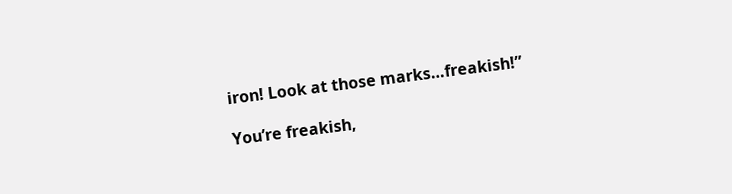iron! Look at those marks…freakish!”

You’re freakish,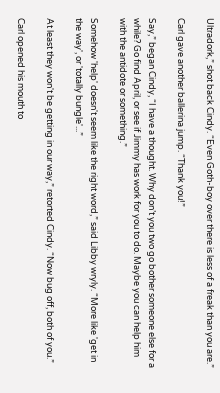Ultradork,” shot back Cindy. “Even Goth-boy over there is less of a freak than you are.”

Carl gave another ballerina jump. “Thank you!”

Say,” began Cindy, “I have a thought. Why don’t you two go bother someone else for a while? Go find April, or see if Jimmy has work for you to do. Maybe you can help him with the antidote or something.”

Somehow 'help' doesn't seem like the right word,” said Libby wryly. “More like 'get in the way', or 'totally bungle'...”

At least they won't be getting in our way,” retorted Cindy. “Now bug off, both of you.”

Carl opened his mouth to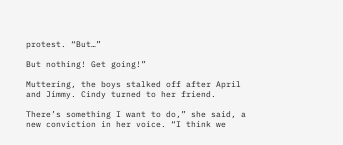protest. “But…”

But nothing! Get going!”

Muttering, the boys stalked off after April and Jimmy. Cindy turned to her friend.

There’s something I want to do,” she said, a new conviction in her voice. “I think we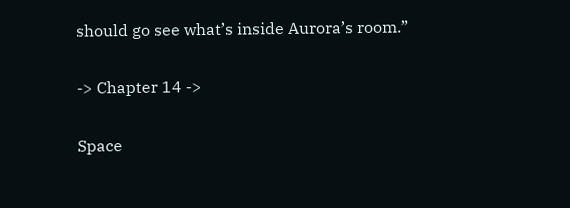should go see what’s inside Aurora’s room.”

-> Chapter 14 ->

Space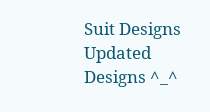Suit Designs
Updated Designs ^_^